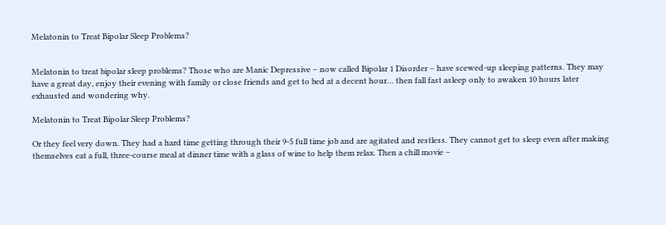Melatonin to Treat Bipolar Sleep Problems?


Melatonin to treat bipolar sleep problems? Those who are Manic Depressive – now called Bipolar 1 Disorder – have scewed-up sleeping patterns. They may have a great day, enjoy their evening with family or close friends and get to bed at a decent hour… then fall fast asleep only to awaken 10 hours later exhausted and wondering why.

Melatonin to Treat Bipolar Sleep Problems?

Or they feel very down. They had a hard time getting through their 9-5 full time job and are agitated and restless. They cannot get to sleep even after making themselves eat a full, three-course meal at dinner time with a glass of wine to help them relax. Then a chill movie –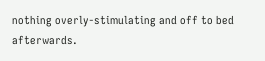nothing overly-stimulating and off to bed afterwards.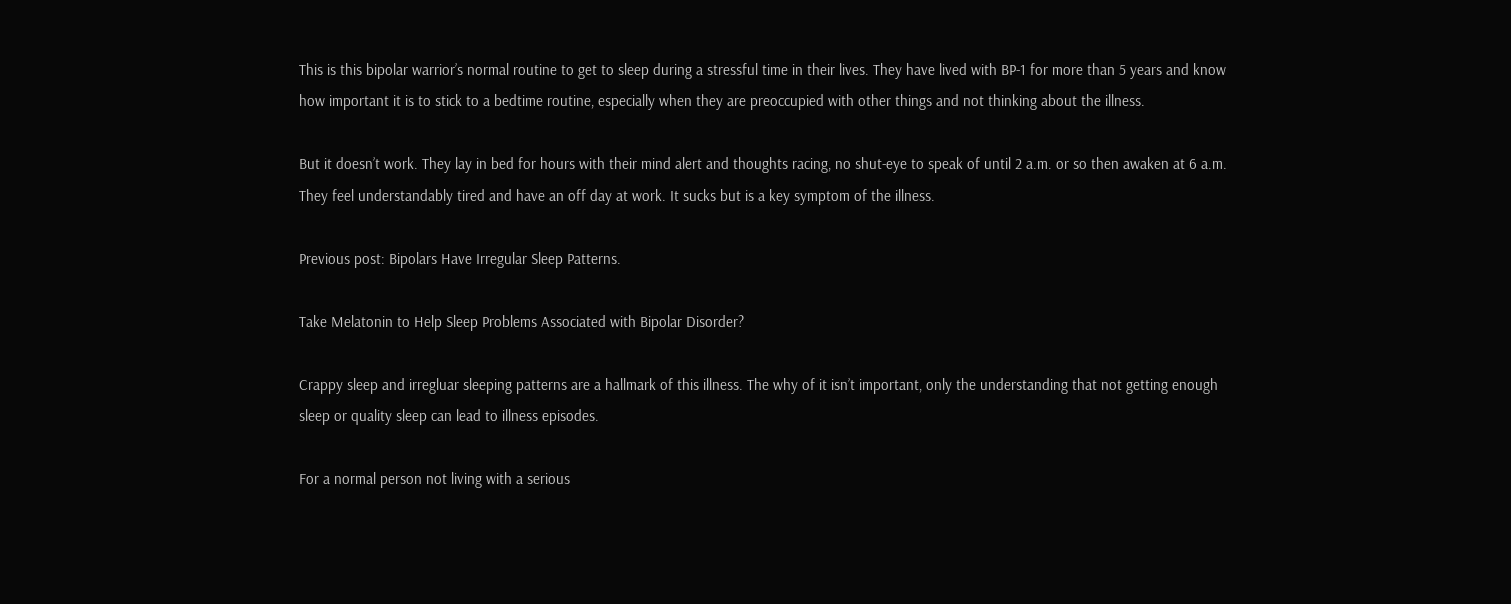This is this bipolar warrior’s normal routine to get to sleep during a stressful time in their lives. They have lived with BP-1 for more than 5 years and know how important it is to stick to a bedtime routine, especially when they are preoccupied with other things and not thinking about the illness.

But it doesn’t work. They lay in bed for hours with their mind alert and thoughts racing, no shut-eye to speak of until 2 a.m. or so then awaken at 6 a.m. They feel understandably tired and have an off day at work. It sucks but is a key symptom of the illness.

Previous post: Bipolars Have Irregular Sleep Patterns.

Take Melatonin to Help Sleep Problems Associated with Bipolar Disorder?

Crappy sleep and irregluar sleeping patterns are a hallmark of this illness. The why of it isn’t important, only the understanding that not getting enough sleep or quality sleep can lead to illness episodes.

For a normal person not living with a serious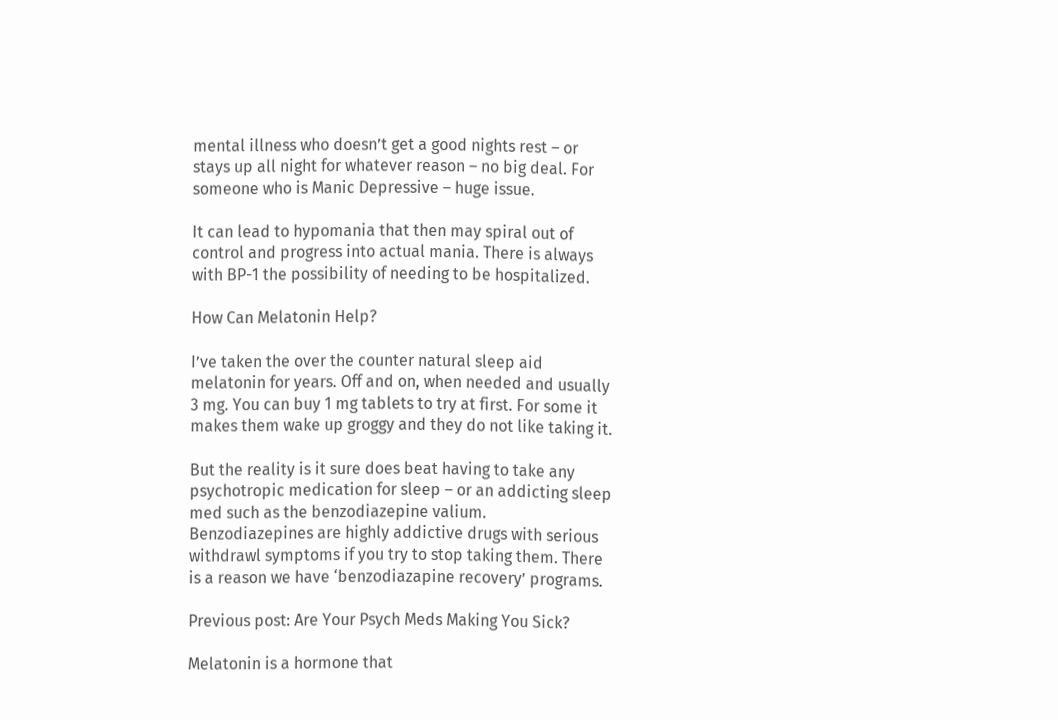mental illness who doesn’t get a good nights rest – or stays up all night for whatever reason – no big deal. For someone who is Manic Depressive – huge issue.

It can lead to hypomania that then may spiral out of control and progress into actual mania. There is always with BP-1 the possibility of needing to be hospitalized.

How Can Melatonin Help?

I’ve taken the over the counter natural sleep aid melatonin for years. Off and on, when needed and usually 3 mg. You can buy 1 mg tablets to try at first. For some it makes them wake up groggy and they do not like taking it.

But the reality is it sure does beat having to take any psychotropic medication for sleep – or an addicting sleep med such as the benzodiazepine valium. Benzodiazepines are highly addictive drugs with serious withdrawl symptoms if you try to stop taking them. There is a reason we have ‘benzodiazapine recovery’ programs.

Previous post: Are Your Psych Meds Making You Sick?

Melatonin is a hormone that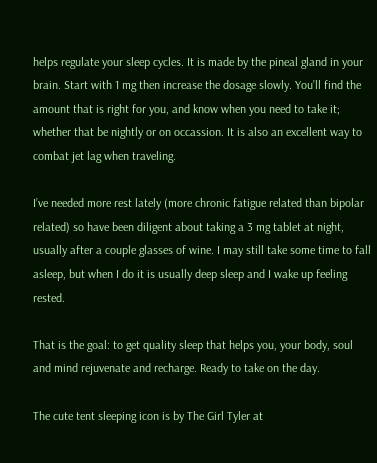helps regulate your sleep cycles. It is made by the pineal gland in your brain. Start with 1 mg then increase the dosage slowly. You’ll find the amount that is right for you, and know when you need to take it; whether that be nightly or on occassion. It is also an excellent way to combat jet lag when traveling.

I’ve needed more rest lately (more chronic fatigue related than bipolar related) so have been diligent about taking a 3 mg tablet at night, usually after a couple glasses of wine. I may still take some time to fall asleep, but when I do it is usually deep sleep and I wake up feeling rested.

That is the goal: to get quality sleep that helps you, your body, soul and mind rejuvenate and recharge. Ready to take on the day.

The cute tent sleeping icon is by The Girl Tyler at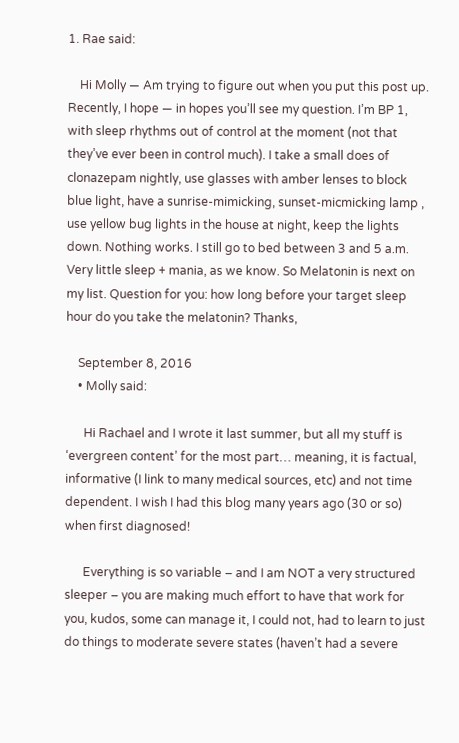1. Rae said:

    Hi Molly — Am trying to figure out when you put this post up. Recently, I hope — in hopes you’ll see my question. I’m BP 1, with sleep rhythms out of control at the moment (not that they’ve ever been in control much). I take a small does of clonazepam nightly, use glasses with amber lenses to block blue light, have a sunrise-mimicking, sunset-micmicking lamp , use yellow bug lights in the house at night, keep the lights down. Nothing works. I still go to bed between 3 and 5 a.m. Very little sleep + mania, as we know. So Melatonin is next on my list. Question for you: how long before your target sleep hour do you take the melatonin? Thanks,

    September 8, 2016
    • Molly said:

      Hi Rachael and I wrote it last summer, but all my stuff is ‘evergreen content’ for the most part… meaning, it is factual, informative (I link to many medical sources, etc) and not time dependent. I wish I had this blog many years ago (30 or so) when first diagnosed!

      Everything is so variable – and I am NOT a very structured sleeper – you are making much effort to have that work for you, kudos, some can manage it, I could not, had to learn to just do things to moderate severe states (haven’t had a severe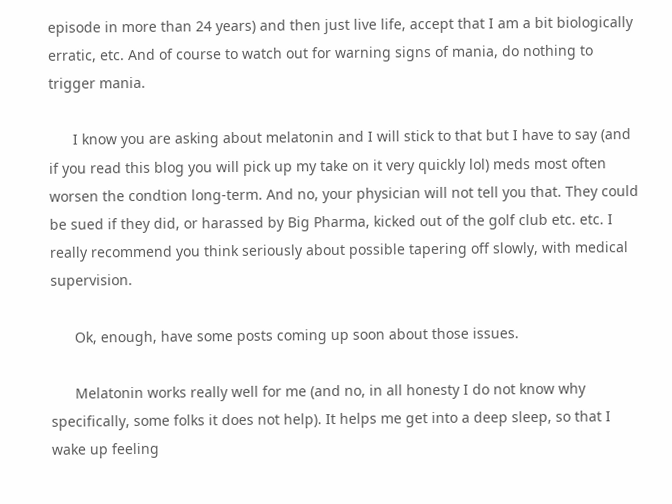episode in more than 24 years) and then just live life, accept that I am a bit biologically erratic, etc. And of course to watch out for warning signs of mania, do nothing to trigger mania.

      I know you are asking about melatonin and I will stick to that but I have to say (and if you read this blog you will pick up my take on it very quickly lol) meds most often worsen the condtion long-term. And no, your physician will not tell you that. They could be sued if they did, or harassed by Big Pharma, kicked out of the golf club etc. etc. I really recommend you think seriously about possible tapering off slowly, with medical supervision.

      Ok, enough, have some posts coming up soon about those issues.

      Melatonin works really well for me (and no, in all honesty I do not know why specifically, some folks it does not help). It helps me get into a deep sleep, so that I wake up feeling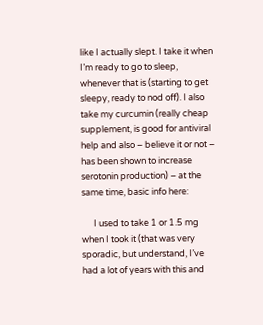like I actually slept. I take it when I’m ready to go to sleep, whenever that is (starting to get sleepy, ready to nod off). I also take my curcumin (really cheap supplement, is good for antiviral help and also – believe it or not – has been shown to increase serotonin production) – at the same time, basic info here:

      I used to take 1 or 1.5 mg when I took it (that was very sporadic, but understand, I’ve had a lot of years with this and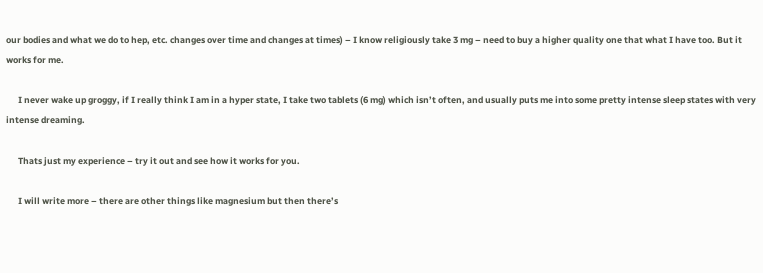our bodies and what we do to hep, etc. changes over time and changes at times) – I know religiously take 3 mg – need to buy a higher quality one that what I have too. But it works for me.

      I never wake up groggy, if I really think I am in a hyper state, I take two tablets (6 mg) which isn’t often, and usually puts me into some pretty intense sleep states with very intense dreaming.

      Thats just my experience – try it out and see how it works for you.

      I will write more – there are other things like magnesium but then there’s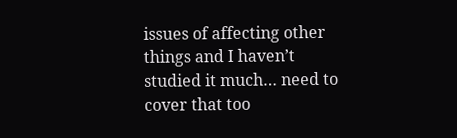issues of affecting other things and I haven’t studied it much… need to cover that too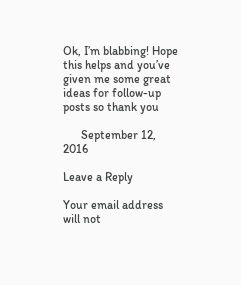Ok, I’m blabbing! Hope this helps and you’ve given me some great ideas for follow-up posts so thank you

      September 12, 2016

Leave a Reply

Your email address will not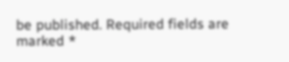be published. Required fields are marked *